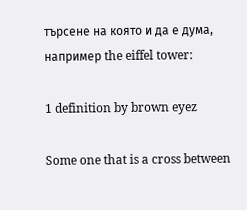търсене на която и да е дума, например the eiffel tower:

1 definition by brown eyez

Some one that is a cross between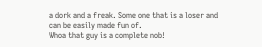a dork and a freak. Some one that is a loser and can be easily made fun of.
Whoa that guy is a complete nob!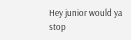Hey junior would ya stop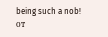being such a nob!
от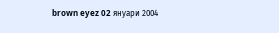brown eyez 02 януари 2004